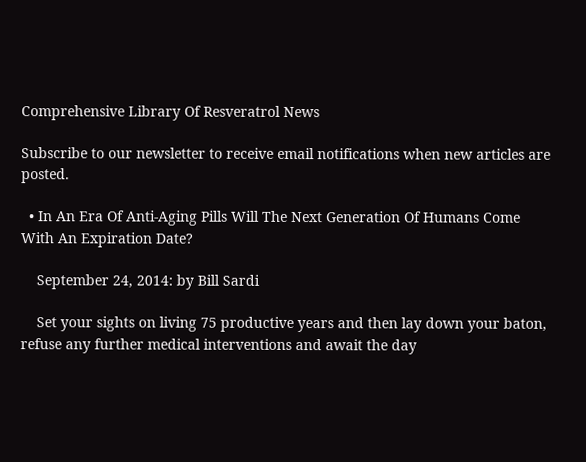Comprehensive Library Of Resveratrol News

Subscribe to our newsletter to receive email notifications when new articles are posted.

  • In An Era Of Anti-Aging Pills Will The Next Generation Of Humans Come With An Expiration Date?

    September 24, 2014: by Bill Sardi

    Set your sights on living 75 productive years and then lay down your baton, refuse any further medical interventions and await the day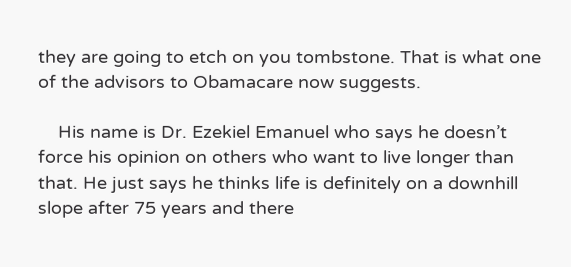they are going to etch on you tombstone. That is what one of the advisors to Obamacare now suggests.

    His name is Dr. Ezekiel Emanuel who says he doesn’t force his opinion on others who want to live longer than that. He just says he thinks life is definitely on a downhill slope after 75 years and there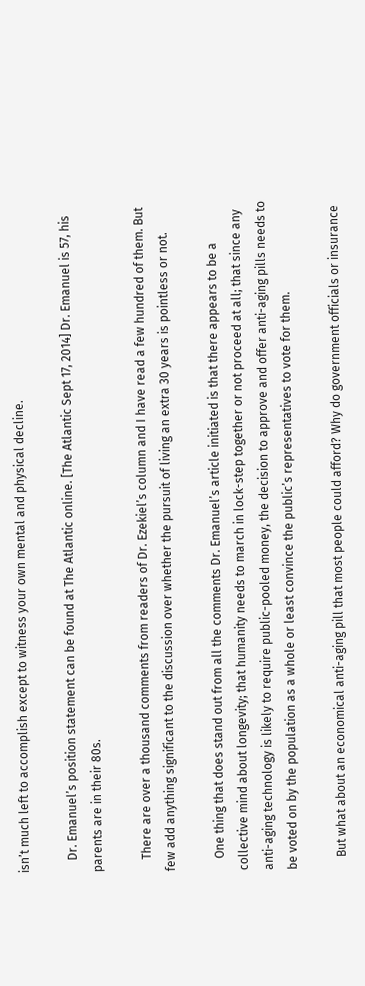isn’t much left to accomplish except to witness your own mental and physical decline.

    Dr. Emanuel’s position statement can be found at The Atlantic online. [The Atlantic Sept 17, 2014] Dr. Emanuel is 57, his parents are in their 80s.

    There are over a thousand comments from readers of Dr. Ezekiel’s column and I have read a few hundred of them. But few add anything significant to the discussion over whether the pursuit of living an extra 30 years is pointless or not.

    One thing that does stand out from all the comments Dr. Emanuel’s article initiated is that there appears to be a collective mind about longevity; that humanity needs to march in lock-step together or not proceed at all; that since any anti-aging technology is likely to require public-pooled money, the decision to approve and offer anti-aging pills needs to be voted on by the population as a whole or least convince the public’s representatives to vote for them.

    But what about an economical anti-aging pill that most people could afford? Why do government officials or insurance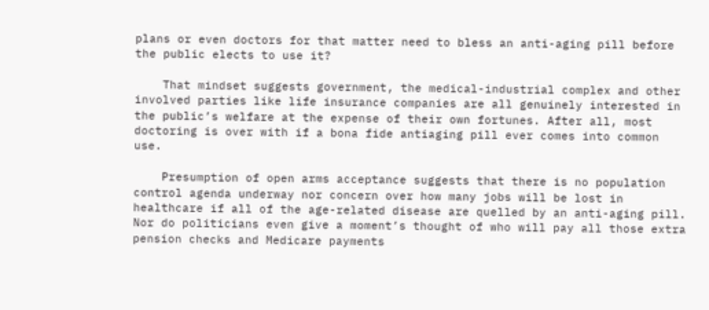plans or even doctors for that matter need to bless an anti-aging pill before the public elects to use it?

    That mindset suggests government, the medical-industrial complex and other involved parties like life insurance companies are all genuinely interested in the public’s welfare at the expense of their own fortunes. After all, most doctoring is over with if a bona fide antiaging pill ever comes into common use.

    Presumption of open arms acceptance suggests that there is no population control agenda underway nor concern over how many jobs will be lost in healthcare if all of the age-related disease are quelled by an anti-aging pill. Nor do politicians even give a moment’s thought of who will pay all those extra pension checks and Medicare payments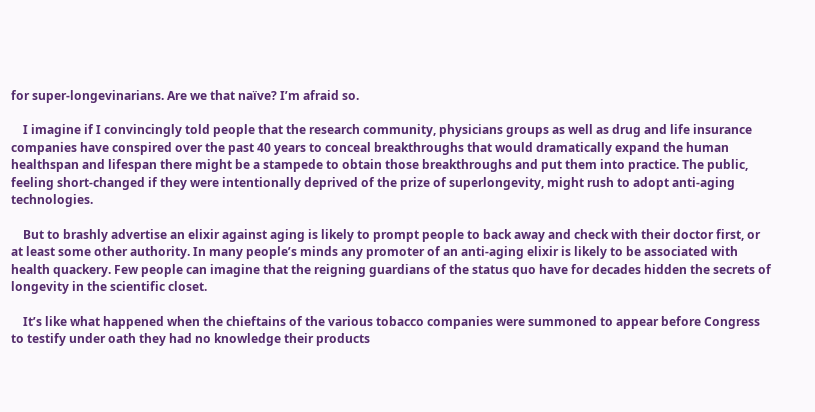for super-longevinarians. Are we that naïve? I’m afraid so.

    I imagine if I convincingly told people that the research community, physicians groups as well as drug and life insurance companies have conspired over the past 40 years to conceal breakthroughs that would dramatically expand the human healthspan and lifespan there might be a stampede to obtain those breakthroughs and put them into practice. The public, feeling short-changed if they were intentionally deprived of the prize of superlongevity, might rush to adopt anti-aging technologies.

    But to brashly advertise an elixir against aging is likely to prompt people to back away and check with their doctor first, or at least some other authority. In many people’s minds any promoter of an anti-aging elixir is likely to be associated with health quackery. Few people can imagine that the reigning guardians of the status quo have for decades hidden the secrets of longevity in the scientific closet.

    It’s like what happened when the chieftains of the various tobacco companies were summoned to appear before Congress to testify under oath they had no knowledge their products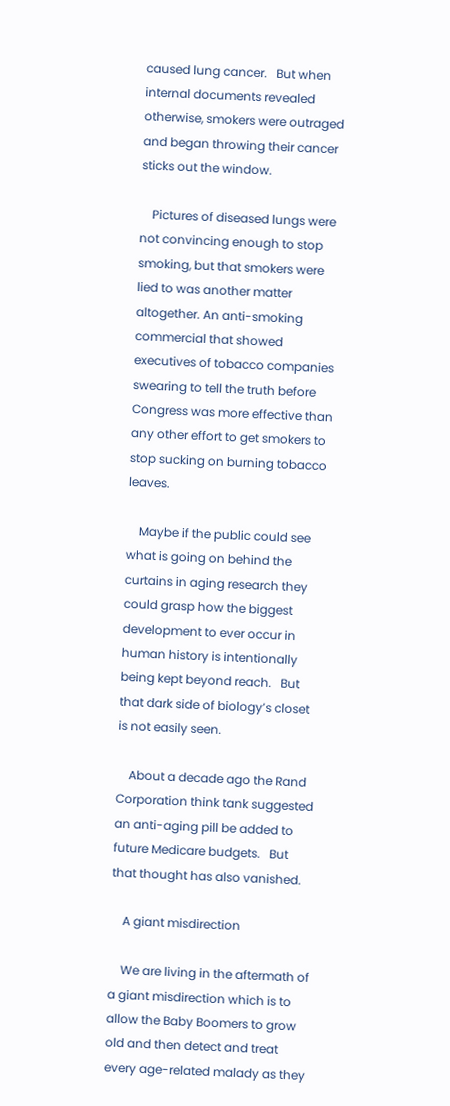caused lung cancer.   But when internal documents revealed otherwise, smokers were outraged and began throwing their cancer sticks out the window.

    Pictures of diseased lungs were not convincing enough to stop smoking, but that smokers were lied to was another matter altogether. An anti-smoking commercial that showed executives of tobacco companies swearing to tell the truth before Congress was more effective than any other effort to get smokers to stop sucking on burning tobacco leaves.

    Maybe if the public could see what is going on behind the curtains in aging research they could grasp how the biggest development to ever occur in human history is intentionally being kept beyond reach.   But that dark side of biology’s closet is not easily seen.

    About a decade ago the Rand Corporation think tank suggested an anti-aging pill be added to future Medicare budgets.   But that thought has also vanished.

    A giant misdirection

    We are living in the aftermath of a giant misdirection which is to allow the Baby Boomers to grow old and then detect and treat every age-related malady as they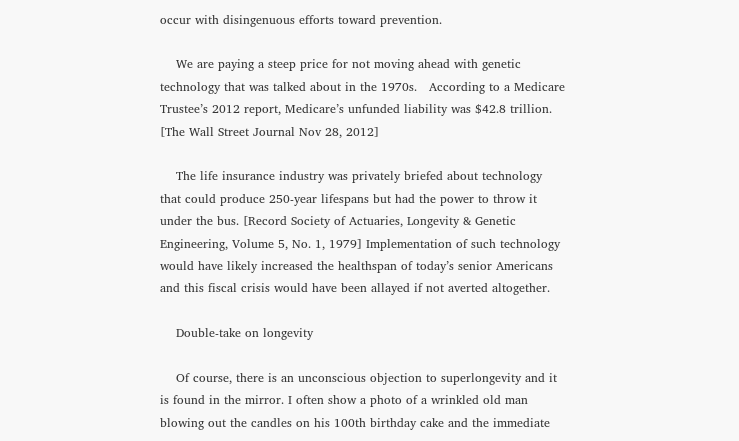occur with disingenuous efforts toward prevention.

    We are paying a steep price for not moving ahead with genetic technology that was talked about in the 1970s.   According to a Medicare Trustee’s 2012 report, Medicare’s unfunded liability was $42.8 trillion. [The Wall Street Journal Nov 28, 2012]

    The life insurance industry was privately briefed about technology that could produce 250-year lifespans but had the power to throw it under the bus. [Record Society of Actuaries, Longevity & Genetic Engineering, Volume 5, No. 1, 1979] Implementation of such technology would have likely increased the healthspan of today’s senior Americans and this fiscal crisis would have been allayed if not averted altogether.

    Double-take on longevity

    Of course, there is an unconscious objection to superlongevity and it is found in the mirror. I often show a photo of a wrinkled old man blowing out the candles on his 100th birthday cake and the immediate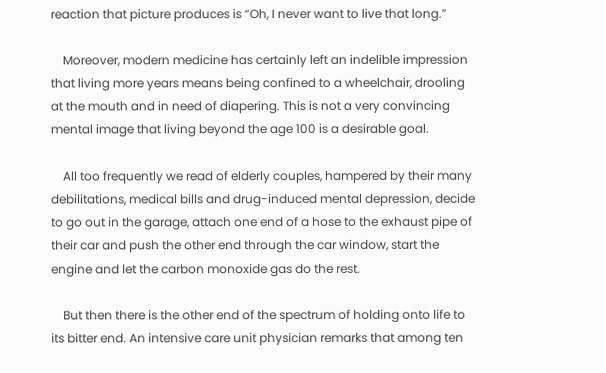reaction that picture produces is “Oh, I never want to live that long.”

    Moreover, modern medicine has certainly left an indelible impression that living more years means being confined to a wheelchair, drooling at the mouth and in need of diapering. This is not a very convincing mental image that living beyond the age 100 is a desirable goal.

    All too frequently we read of elderly couples, hampered by their many debilitations, medical bills and drug-induced mental depression, decide to go out in the garage, attach one end of a hose to the exhaust pipe of their car and push the other end through the car window, start the engine and let the carbon monoxide gas do the rest.

    But then there is the other end of the spectrum of holding onto life to its bitter end. An intensive care unit physician remarks that among ten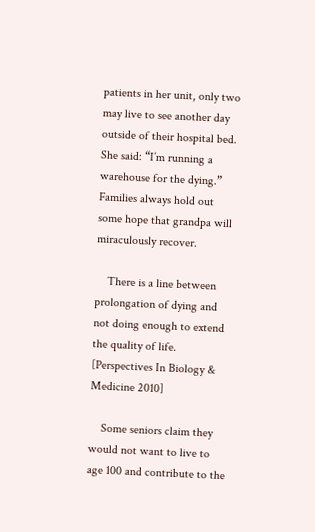patients in her unit, only two may live to see another day outside of their hospital bed.   She said: “I’m running a warehouse for the dying.” Families always hold out some hope that grandpa will miraculously recover.

    There is a line between prolongation of dying and not doing enough to extend the quality of life. [Perspectives In Biology & Medicine 2010]

    Some seniors claim they would not want to live to age 100 and contribute to the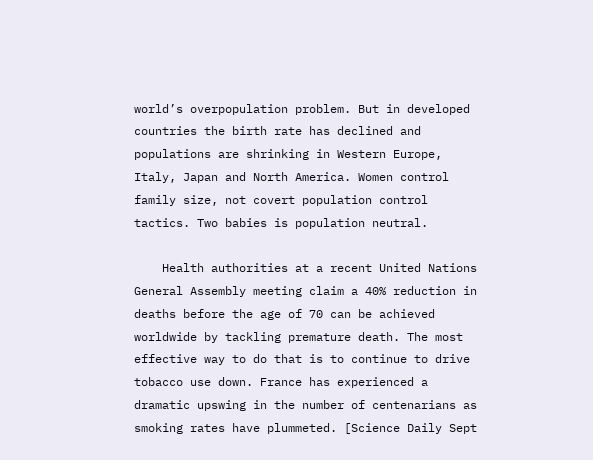world’s overpopulation problem. But in developed countries the birth rate has declined and populations are shrinking in Western Europe, Italy, Japan and North America. Women control family size, not covert population control tactics. Two babies is population neutral.

    Health authorities at a recent United Nations General Assembly meeting claim a 40% reduction in deaths before the age of 70 can be achieved worldwide by tackling premature death. The most effective way to do that is to continue to drive tobacco use down. France has experienced a dramatic upswing in the number of centenarians as smoking rates have plummeted. [Science Daily Sept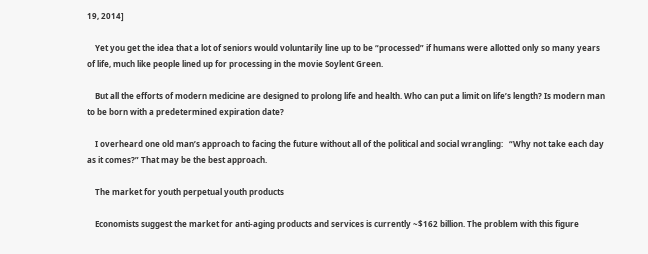19, 2014]

    Yet you get the idea that a lot of seniors would voluntarily line up to be “processed” if humans were allotted only so many years of life, much like people lined up for processing in the movie Soylent Green.

    But all the efforts of modern medicine are designed to prolong life and health. Who can put a limit on life’s length? Is modern man to be born with a predetermined expiration date?

    I overheard one old man’s approach to facing the future without all of the political and social wrangling:   “Why not take each day as it comes?” That may be the best approach.

    The market for youth perpetual youth products

    Economists suggest the market for anti-aging products and services is currently ~$162 billion. The problem with this figure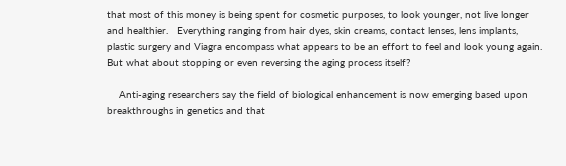that most of this money is being spent for cosmetic purposes, to look younger, not live longer and healthier.   Everything ranging from hair dyes, skin creams, contact lenses, lens implants, plastic surgery and Viagra encompass what appears to be an effort to feel and look young again. But what about stopping or even reversing the aging process itself?

    Anti-aging researchers say the field of biological enhancement is now emerging based upon breakthroughs in genetics and that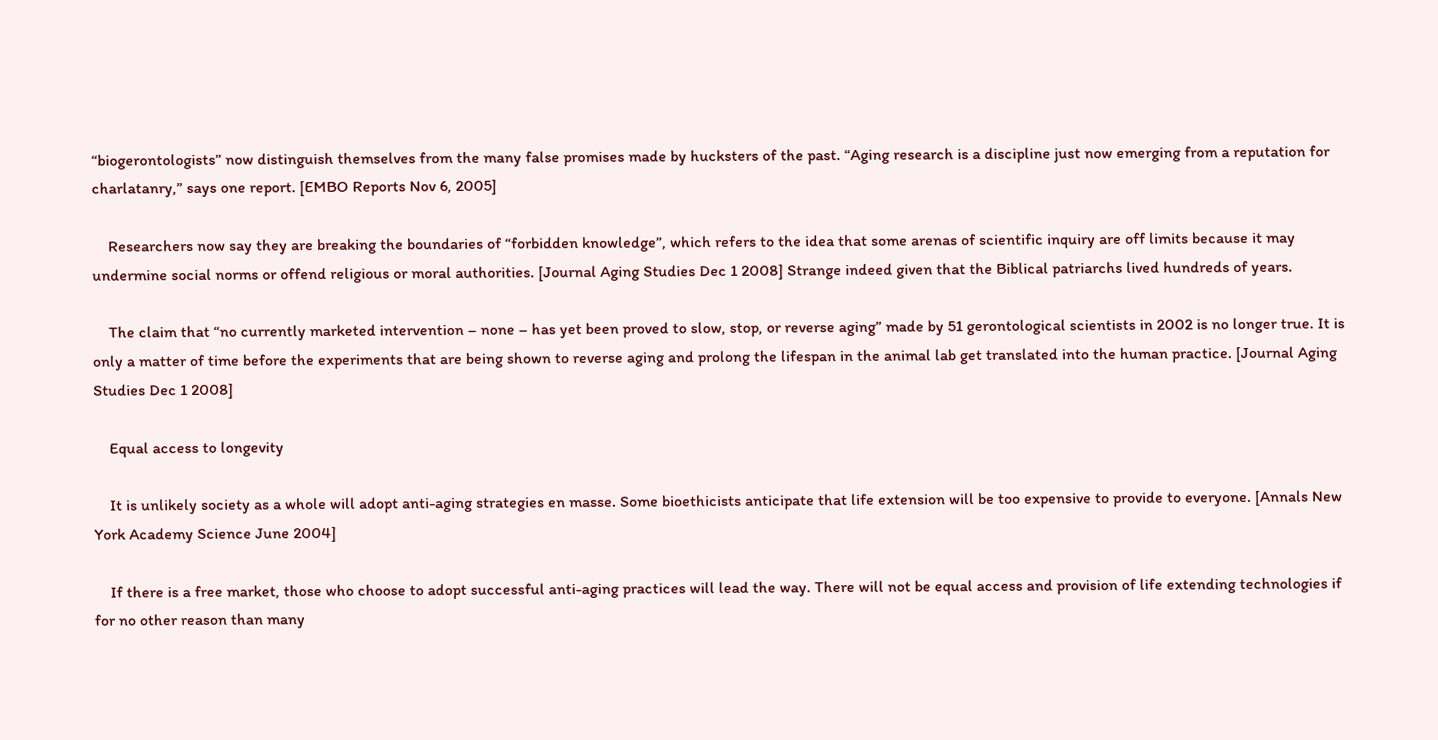“biogerontologists” now distinguish themselves from the many false promises made by hucksters of the past. “Aging research is a discipline just now emerging from a reputation for charlatanry,” says one report. [EMBO Reports Nov 6, 2005]

    Researchers now say they are breaking the boundaries of “forbidden knowledge”, which refers to the idea that some arenas of scientific inquiry are off limits because it may undermine social norms or offend religious or moral authorities. [Journal Aging Studies Dec 1 2008] Strange indeed given that the Biblical patriarchs lived hundreds of years.

    The claim that “no currently marketed intervention – none – has yet been proved to slow, stop, or reverse aging” made by 51 gerontological scientists in 2002 is no longer true. It is only a matter of time before the experiments that are being shown to reverse aging and prolong the lifespan in the animal lab get translated into the human practice. [Journal Aging Studies Dec 1 2008]

    Equal access to longevity

    It is unlikely society as a whole will adopt anti-aging strategies en masse. Some bioethicists anticipate that life extension will be too expensive to provide to everyone. [Annals New York Academy Science June 2004]

    If there is a free market, those who choose to adopt successful anti-aging practices will lead the way. There will not be equal access and provision of life extending technologies if for no other reason than many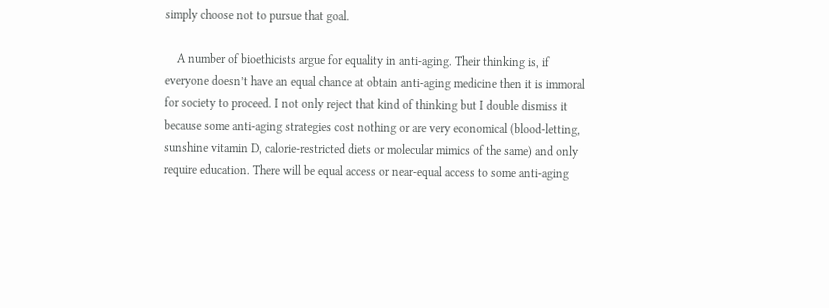simply choose not to pursue that goal.

    A number of bioethicists argue for equality in anti-aging. Their thinking is, if everyone doesn’t have an equal chance at obtain anti-aging medicine then it is immoral for society to proceed. I not only reject that kind of thinking but I double dismiss it because some anti-aging strategies cost nothing or are very economical (blood-letting, sunshine vitamin D, calorie-restricted diets or molecular mimics of the same) and only require education. There will be equal access or near-equal access to some anti-aging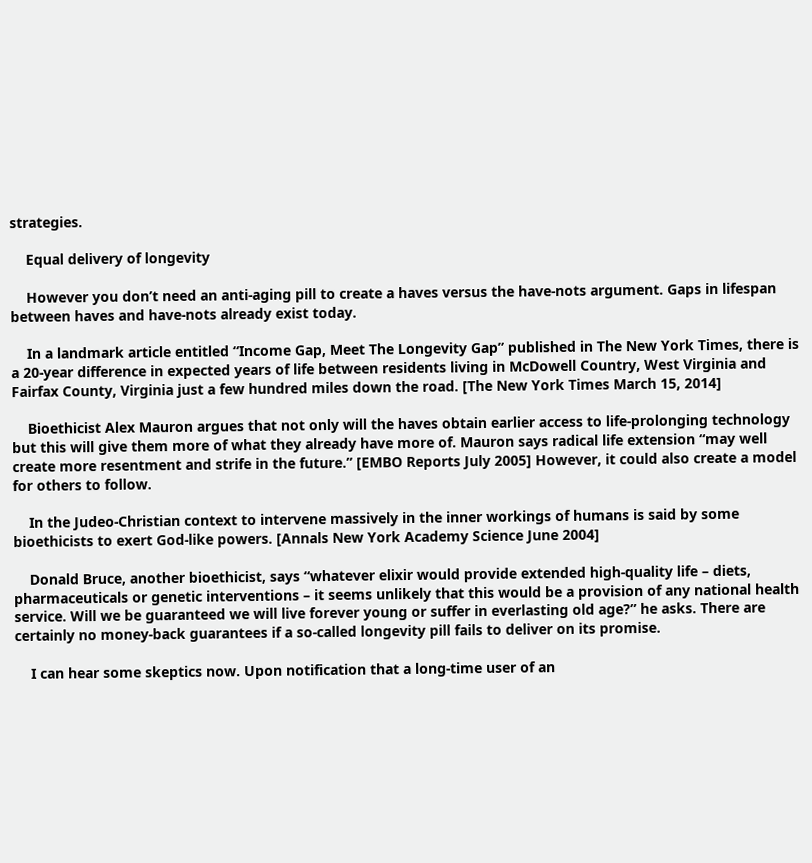strategies.

    Equal delivery of longevity

    However you don’t need an anti-aging pill to create a haves versus the have-nots argument. Gaps in lifespan between haves and have-nots already exist today.

    In a landmark article entitled “Income Gap, Meet The Longevity Gap” published in The New York Times, there is a 20-year difference in expected years of life between residents living in McDowell Country, West Virginia and Fairfax County, Virginia just a few hundred miles down the road. [The New York Times March 15, 2014]

    Bioethicist Alex Mauron argues that not only will the haves obtain earlier access to life-prolonging technology but this will give them more of what they already have more of. Mauron says radical life extension “may well create more resentment and strife in the future.” [EMBO Reports July 2005] However, it could also create a model for others to follow.

    In the Judeo-Christian context to intervene massively in the inner workings of humans is said by some bioethicists to exert God-like powers. [Annals New York Academy Science June 2004]

    Donald Bruce, another bioethicist, says “whatever elixir would provide extended high-quality life – diets, pharmaceuticals or genetic interventions – it seems unlikely that this would be a provision of any national health service. Will we be guaranteed we will live forever young or suffer in everlasting old age?” he asks. There are certainly no money-back guarantees if a so-called longevity pill fails to deliver on its promise.

    I can hear some skeptics now. Upon notification that a long-time user of an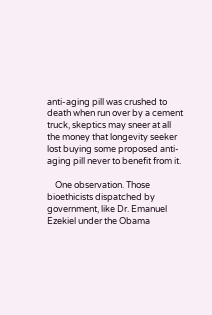anti-aging pill was crushed to death when run over by a cement truck, skeptics may sneer at all the money that longevity seeker lost buying some proposed anti-aging pill never to benefit from it.

    One observation. Those bioethicists dispatched by government, like Dr. Emanuel Ezekiel under the Obama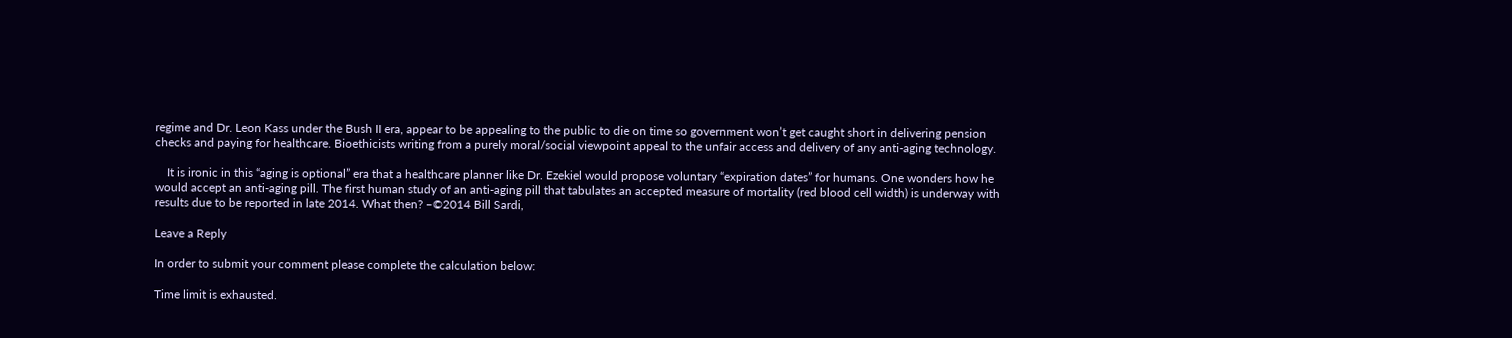regime and Dr. Leon Kass under the Bush II era, appear to be appealing to the public to die on time so government won’t get caught short in delivering pension checks and paying for healthcare. Bioethicists writing from a purely moral/social viewpoint appeal to the unfair access and delivery of any anti-aging technology.

    It is ironic in this “aging is optional” era that a healthcare planner like Dr. Ezekiel would propose voluntary “expiration dates” for humans. One wonders how he would accept an anti-aging pill. The first human study of an anti-aging pill that tabulates an accepted measure of mortality (red blood cell width) is underway with results due to be reported in late 2014. What then? –©2014 Bill Sardi,

Leave a Reply

In order to submit your comment please complete the calculation below:

Time limit is exhausted.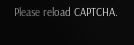Please reload CAPTCHA.